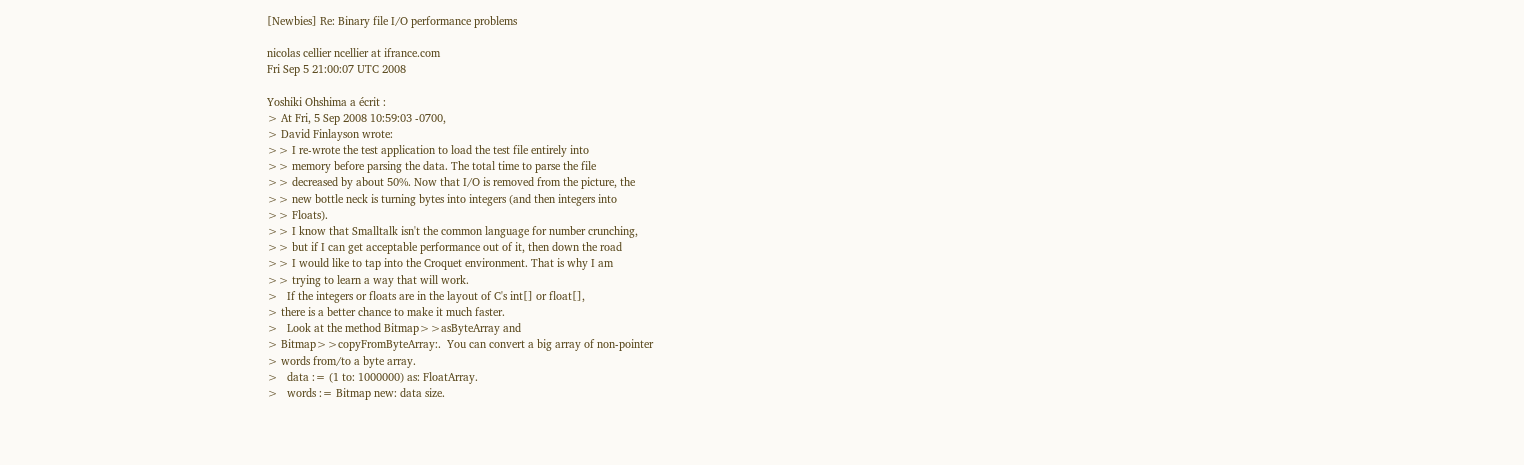[Newbies] Re: Binary file I/O performance problems

nicolas cellier ncellier at ifrance.com
Fri Sep 5 21:00:07 UTC 2008

Yoshiki Ohshima a écrit :
> At Fri, 5 Sep 2008 10:59:03 -0700,
> David Finlayson wrote:
>> I re-wrote the test application to load the test file entirely into
>> memory before parsing the data. The total time to parse the file
>> decreased by about 50%. Now that I/O is removed from the picture, the
>> new bottle neck is turning bytes into integers (and then integers into
>> Floats).
>> I know that Smalltalk isn't the common language for number crunching,
>> but if I can get acceptable performance out of it, then down the road
>> I would like to tap into the Croquet environment. That is why I am
>> trying to learn a way that will work.
>   If the integers or floats are in the layout of C's int[] or float[],
> there is a better chance to make it much faster.
>   Look at the method Bitmap>>asByteArray and
> Bitmap>>copyFromByteArray:.  You can convert a big array of non-pointer
> words from/to a byte array.
>   data := (1 to: 1000000) as: FloatArray.
>   words := Bitmap new: data size.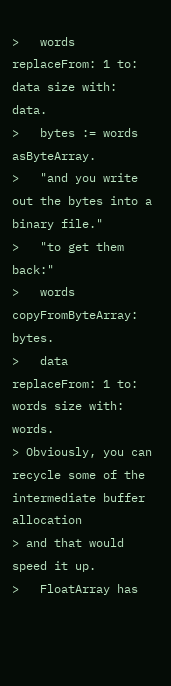>   words replaceFrom: 1 to: data size with: data.
>   bytes := words asByteArray.
>   "and you write out the bytes into a binary file."
>   "to get them back:"
>   words copyFromByteArray: bytes.
>   data replaceFrom: 1 to: words size with: words.
> Obviously, you can recycle some of the intermediate buffer allocation
> and that would speed it up.
>   FloatArray has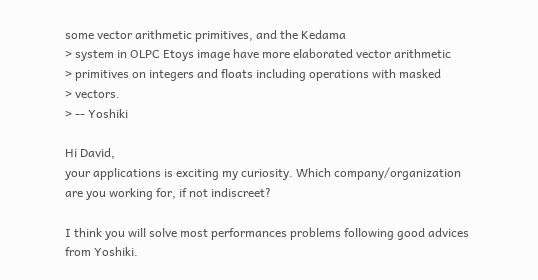some vector arithmetic primitives, and the Kedama
> system in OLPC Etoys image have more elaborated vector arithmetic
> primitives on integers and floats including operations with masked
> vectors.
> -- Yoshiki

Hi David,
your applications is exciting my curiosity. Which company/organization
are you working for, if not indiscreet?

I think you will solve most performances problems following good advices
from Yoshiki.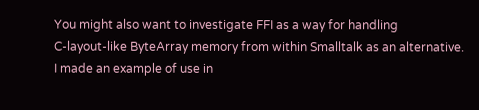You might also want to investigate FFI as a way for handling
C-layout-like ByteArray memory from within Smalltalk as an alternative.
I made an example of use in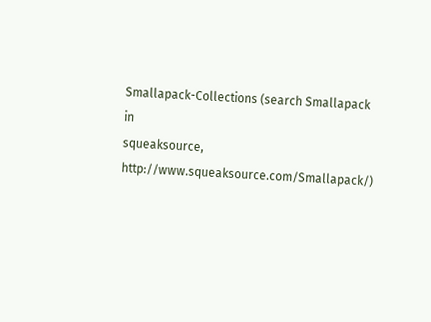Smallapack-Collections (search Smallapack in
squeaksource, http://www.squeaksource.com/Smallapack/)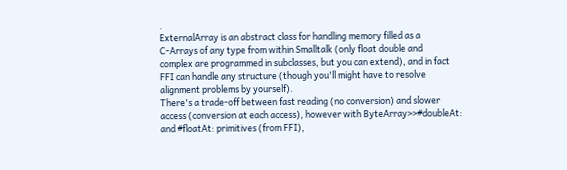.
ExternalArray is an abstract class for handling memory filled as a
C-Arrays of any type from within Smalltalk (only float double and
complex are programmed in subclasses, but you can extend), and in fact
FFI can handle any structure (though you'll might have to resolve
alignment problems by yourself).
There's a trade-off between fast reading (no conversion) and slower
access (conversion at each access), however with ByteArray>>#doubleAt:
and #floatAt: primitives (from FFI),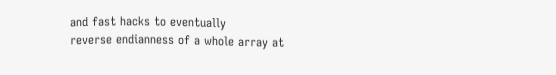and fast hacks to eventually
reverse endianness of a whole array at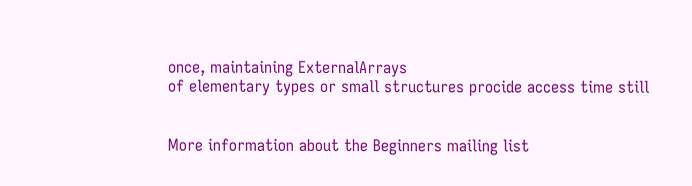once, maintaining ExternalArrays
of elementary types or small structures procide access time still


More information about the Beginners mailing list